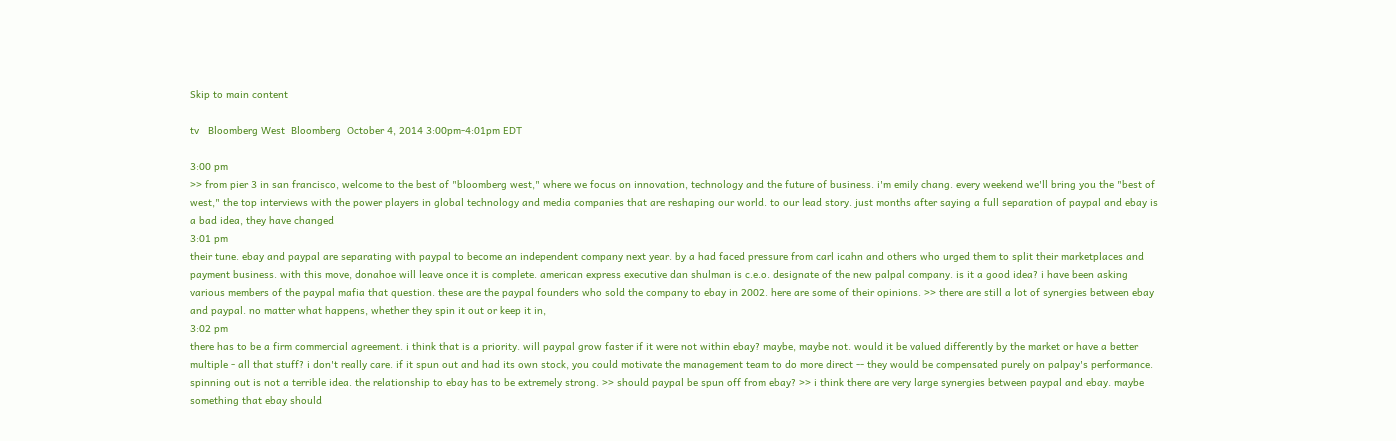Skip to main content

tv   Bloomberg West  Bloomberg  October 4, 2014 3:00pm-4:01pm EDT

3:00 pm
>> from pier 3 in san francisco, welcome to the best of "bloomberg west," where we focus on innovation, technology and the future of business. i'm emily chang. every weekend we'll bring you the "best of west," the top interviews with the power players in global technology and media companies that are reshaping our world. to our lead story. just months after saying a full separation of paypal and ebay is a bad idea, they have changed
3:01 pm
their tune. ebay and paypal are separating with paypal to become an independent company next year. by a had faced pressure from carl icahn and others who urged them to split their marketplaces and payment business. with this move, donahoe will leave once it is complete. american express executive dan shulman is c.e.o. designate of the new palpal company. is it a good idea? i have been asking various members of the paypal mafia that question. these are the paypal founders who sold the company to ebay in 2002. here are some of their opinions. >> there are still a lot of synergies between ebay and paypal. no matter what happens, whether they spin it out or keep it in,
3:02 pm
there has to be a firm commercial agreement. i think that is a priority. will paypal grow faster if it were not within ebay? maybe, maybe not. would it be valued differently by the market or have a better multiple - all that stuff? i don't really care. if it spun out and had its own stock, you could motivate the management team to do more direct -- they would be compensated purely on palpay's performance. spinning out is not a terrible idea. the relationship to ebay has to be extremely strong. >> should paypal be spun off from ebay? >> i think there are very large synergies between paypal and ebay. maybe something that ebay should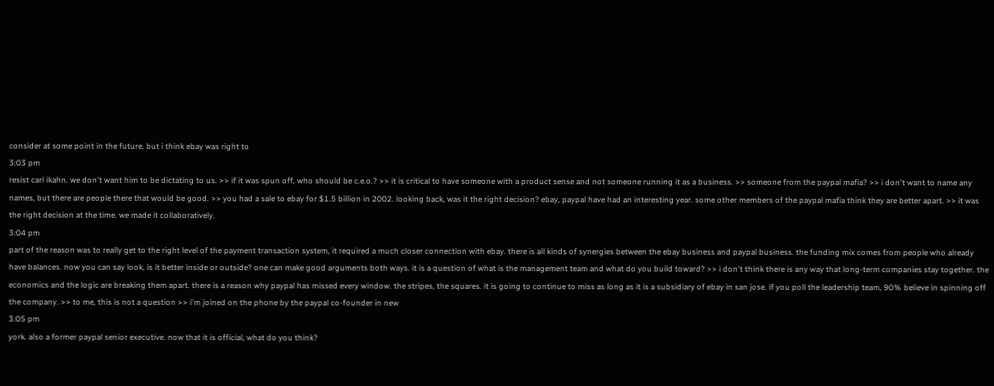consider at some point in the future. but i think ebay was right to
3:03 pm
resist carl ikahn. we don't want him to be dictating to us. >> if it was spun off, who should be c.e.o.? >> it is critical to have someone with a product sense and not someone running it as a business. >> someone from the paypal mafia? >> i don't want to name any names, but there are people there that would be good. >> you had a sale to ebay for $1.5 billion in 2002. looking back, was it the right decision? ebay, paypal have had an interesting year. some other members of the paypal mafia think they are better apart. >> it was the right decision at the time. we made it collaboratively.
3:04 pm
part of the reason was to really get to the right level of the payment transaction system, it required a much closer connection with ebay. there is all kinds of synergies between the ebay business and paypal business. the funding mix comes from people who already have balances. now you can say look, is it better inside or outside? one can make good arguments both ways. it is a question of what is the management team and what do you build toward? >> i don't think there is any way that long-term companies stay together. the economics and the logic are breaking them apart. there is a reason why paypal has missed every window. the stripes, the squares. it is going to continue to miss as long as it is a subsidiary of ebay in san jose. if you poll the leadership team, 90% believe in spinning off the company. >> to me, this is not a question >> i'm joined on the phone by the paypal co-founder in new
3:05 pm
york. also a former paypal senior executive. now that it is official, what do you think?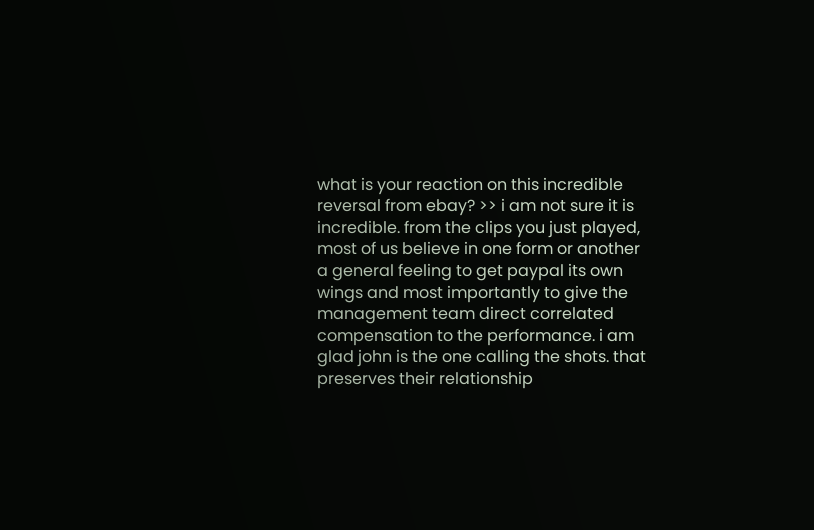what is your reaction on this incredible reversal from ebay? >> i am not sure it is incredible. from the clips you just played, most of us believe in one form or another a general feeling to get paypal its own wings and most importantly to give the management team direct correlated compensation to the performance. i am glad john is the one calling the shots. that preserves their relationship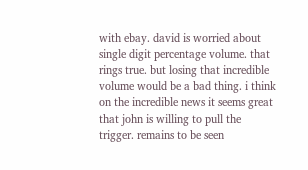with ebay. david is worried about single digit percentage volume. that rings true. but losing that incredible volume would be a bad thing. i think on the incredible news it seems great that john is willing to pull the trigger. remains to be seen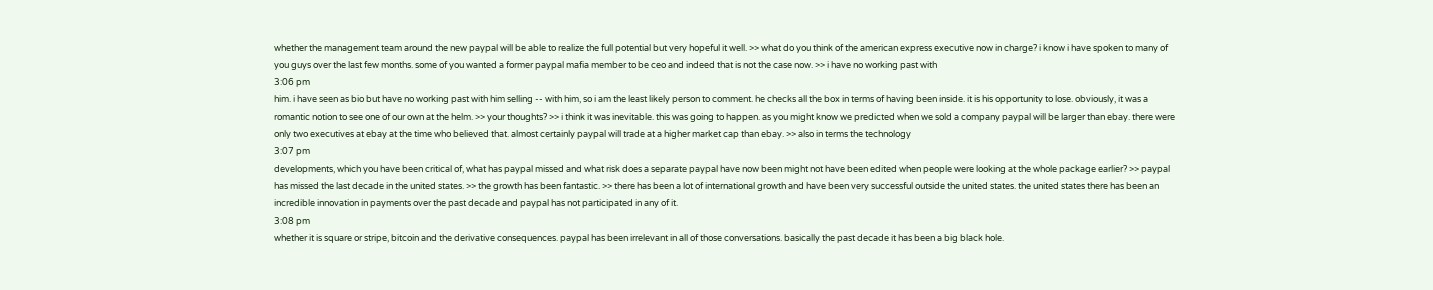whether the management team around the new paypal will be able to realize the full potential but very hopeful it well. >> what do you think of the american express executive now in charge? i know i have spoken to many of you guys over the last few months. some of you wanted a former paypal mafia member to be ceo and indeed that is not the case now. >> i have no working past with
3:06 pm
him. i have seen as bio but have no working past with him selling -- with him, so i am the least likely person to comment. he checks all the box in terms of having been inside. it is his opportunity to lose. obviously, it was a romantic notion to see one of our own at the helm. >> your thoughts? >> i think it was inevitable. this was going to happen. as you might know we predicted when we sold a company paypal will be larger than ebay. there were only two executives at ebay at the time who believed that. almost certainly paypal will trade at a higher market cap than ebay. >> also in terms the technology
3:07 pm
developments, which you have been critical of, what has paypal missed and what risk does a separate paypal have now been might not have been edited when people were looking at the whole package earlier? >> paypal has missed the last decade in the united states. >> the growth has been fantastic. >> there has been a lot of international growth and have been very successful outside the united states. the united states there has been an incredible innovation in payments over the past decade and paypal has not participated in any of it.
3:08 pm
whether it is square or stripe, bitcoin and the derivative consequences. paypal has been irrelevant in all of those conversations. basically the past decade it has been a big black hole.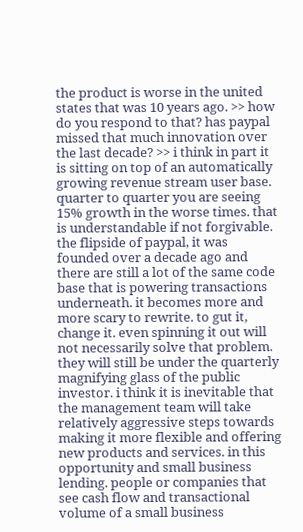the product is worse in the united states that was 10 years ago. >> how do you respond to that? has paypal missed that much innovation over the last decade? >> i think in part it is sitting on top of an automatically growing revenue stream user base. quarter to quarter you are seeing 15% growth in the worse times. that is understandable if not forgivable. the flipside of paypal, it was founded over a decade ago and there are still a lot of the same code base that is powering transactions underneath. it becomes more and more scary to rewrite. to gut it, change it. even spinning it out will not necessarily solve that problem. they will still be under the quarterly magnifying glass of the public investor. i think it is inevitable that the management team will take relatively aggressive steps towards making it more flexible and offering new products and services. in this opportunity and small business lending. people or companies that see cash flow and transactional volume of a small business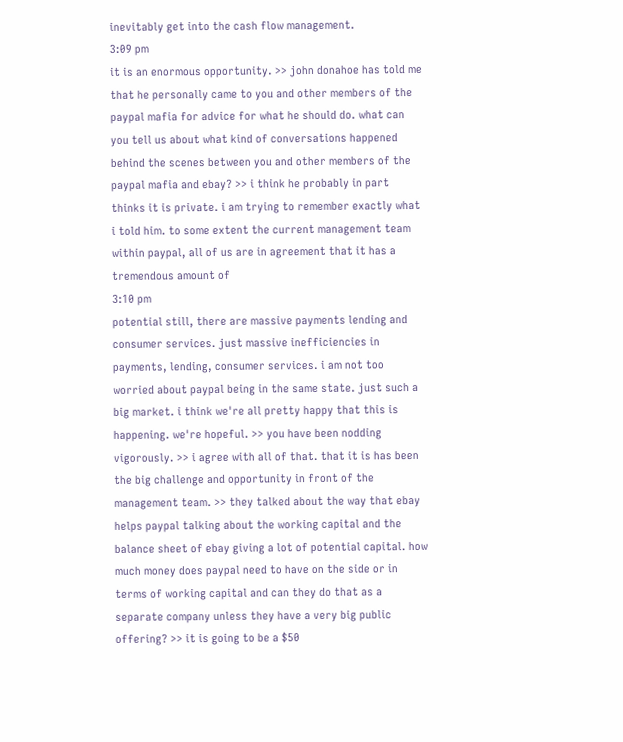inevitably get into the cash flow management.
3:09 pm
it is an enormous opportunity. >> john donahoe has told me that he personally came to you and other members of the paypal mafia for advice for what he should do. what can you tell us about what kind of conversations happened behind the scenes between you and other members of the paypal mafia and ebay? >> i think he probably in part thinks it is private. i am trying to remember exactly what i told him. to some extent the current management team within paypal, all of us are in agreement that it has a tremendous amount of
3:10 pm
potential still, there are massive payments lending and consumer services. just massive inefficiencies in payments, lending, consumer services. i am not too worried about paypal being in the same state. just such a big market. i think we're all pretty happy that this is happening. we're hopeful. >> you have been nodding vigorously. >> i agree with all of that. that it is has been the big challenge and opportunity in front of the management team. >> they talked about the way that ebay helps paypal talking about the working capital and the balance sheet of ebay giving a lot of potential capital. how much money does paypal need to have on the side or in terms of working capital and can they do that as a separate company unless they have a very big public offering? >> it is going to be a $50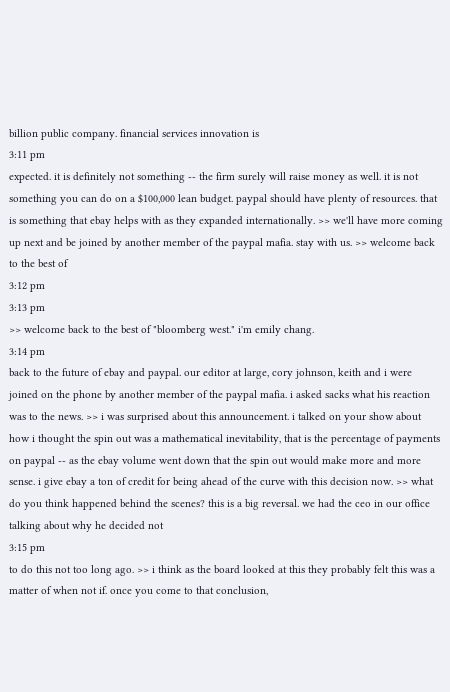billion public company. financial services innovation is
3:11 pm
expected. it is definitely not something -- the firm surely will raise money as well. it is not something you can do on a $100,000 lean budget. paypal should have plenty of resources. that is something that ebay helps with as they expanded internationally. >> we'll have more coming up next and be joined by another member of the paypal mafia. stay with us. >> welcome back to the best of
3:12 pm
3:13 pm
>> welcome back to the best of "bloomberg west." i'm emily chang.
3:14 pm
back to the future of ebay and paypal. our editor at large, cory johnson, keith and i were joined on the phone by another member of the paypal mafia. i asked sacks what his reaction was to the news. >> i was surprised about this announcement. i talked on your show about how i thought the spin out was a mathematical inevitability, that is the percentage of payments on paypal -- as the ebay volume went down that the spin out would make more and more sense. i give ebay a ton of credit for being ahead of the curve with this decision now. >> what do you think happened behind the scenes? this is a big reversal. we had the ceo in our office talking about why he decided not
3:15 pm
to do this not too long ago. >> i think as the board looked at this they probably felt this was a matter of when not if. once you come to that conclusion,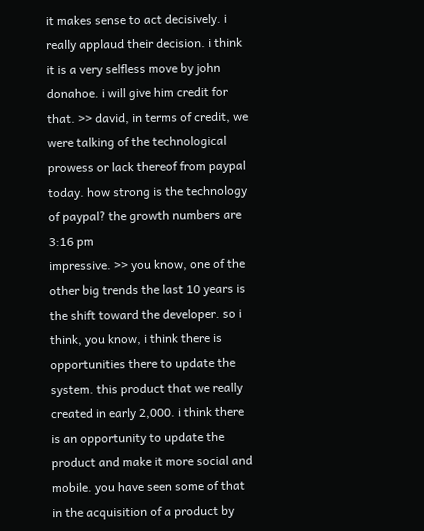it makes sense to act decisively. i really applaud their decision. i think it is a very selfless move by john donahoe. i will give him credit for that. >> david, in terms of credit, we were talking of the technological prowess or lack thereof from paypal today. how strong is the technology of paypal? the growth numbers are
3:16 pm
impressive. >> you know, one of the other big trends the last 10 years is the shift toward the developer. so i think, you know, i think there is opportunities there to update the system. this product that we really created in early 2,000. i think there is an opportunity to update the product and make it more social and mobile. you have seen some of that in the acquisition of a product by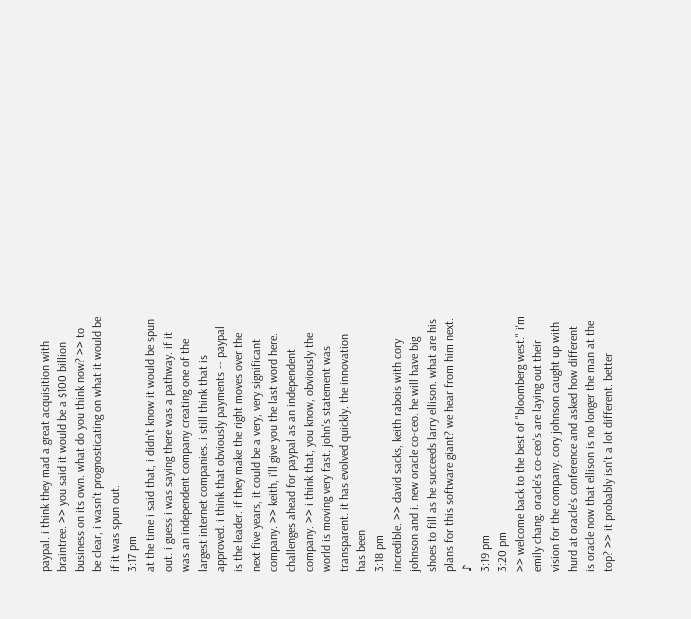paypal. i think they mad a great acquisition with braintree. >> you said it would be a $100 billion business on its own. what do you think now? >> to be clear, i wasn't prognosticating on what it would be if it was spun out.
3:17 pm
at the time i said that, i didn't know it would be spun out. i guess i was saying there was a pathway. if it was an independent company creating one of the largest internet companies. i still think that is approved. i think that obviously payments -- paypal is the leader. if they make the right moves over the next five years, it could be a very, very significant company. >> keith, i'll give you the last word here. challenges ahead for paypal as an independent company. >> i think that, you know, obviously the world is moving very fast. john's statement was transparent. it has evolved quickly. the innovation has been
3:18 pm
incredible. >> david sacks, keith rabois with cory johnson and i. new oracle co-ceo. he will have big shoes to fill as he succeeds larry ellison. what are his plans for this software giant? we hear from him next. ♪
3:19 pm
3:20 pm
>> welcome back to the best of "bloomberg west." i'm emily chang. oracle's co-ceo's are laying out their vision for the company. cory johnson caught up with hurd at oracle's conference and asked how different is oracle now that ellison is no longer the man at the top? >> it probably isn't a lot different. better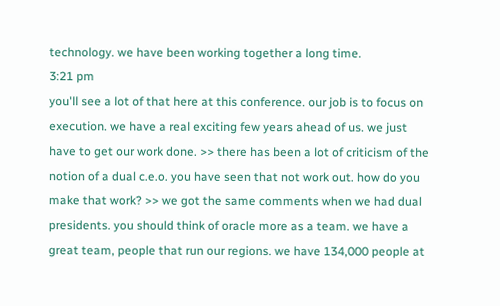technology. we have been working together a long time.
3:21 pm
you'll see a lot of that here at this conference. our job is to focus on execution. we have a real exciting few years ahead of us. we just have to get our work done. >> there has been a lot of criticism of the notion of a dual c.e.o. you have seen that not work out. how do you make that work? >> we got the same comments when we had dual presidents. you should think of oracle more as a team. we have a great team, people that run our regions. we have 134,000 people at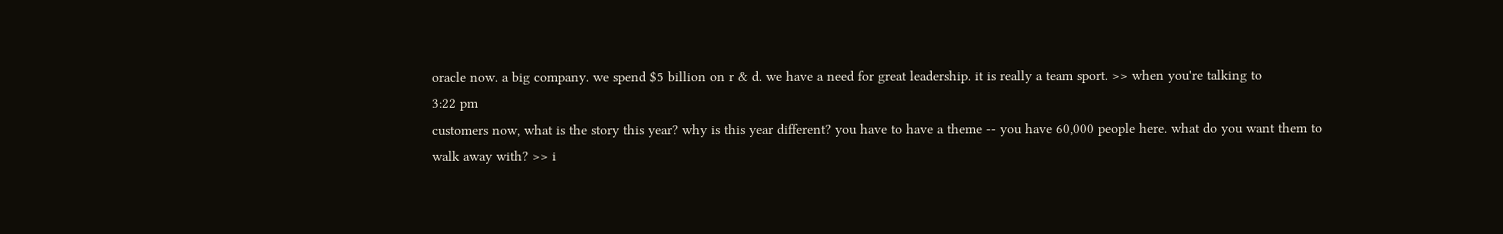oracle now. a big company. we spend $5 billion on r & d. we have a need for great leadership. it is really a team sport. >> when you're talking to
3:22 pm
customers now, what is the story this year? why is this year different? you have to have a theme -- you have 60,000 people here. what do you want them to walk away with? >> i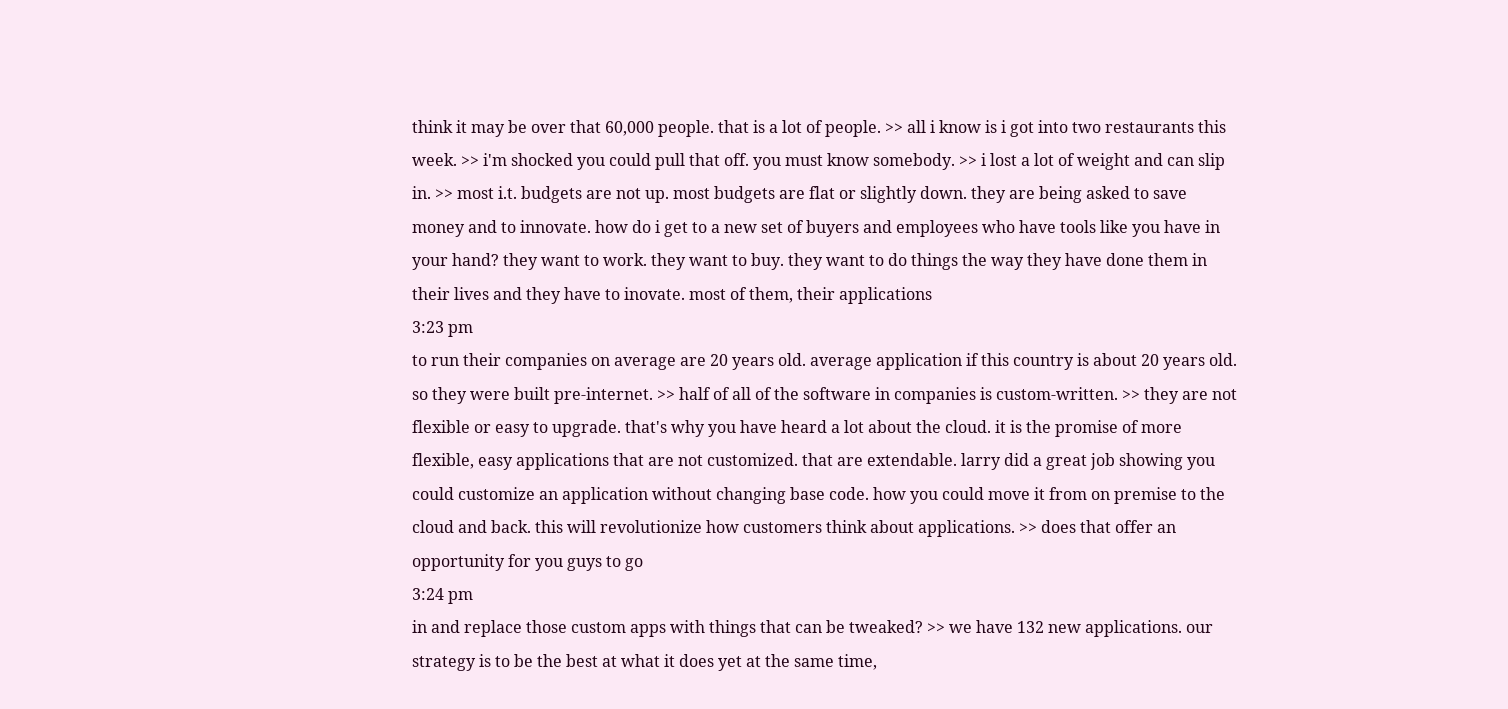think it may be over that 60,000 people. that is a lot of people. >> all i know is i got into two restaurants this week. >> i'm shocked you could pull that off. you must know somebody. >> i lost a lot of weight and can slip in. >> most i.t. budgets are not up. most budgets are flat or slightly down. they are being asked to save money and to innovate. how do i get to a new set of buyers and employees who have tools like you have in your hand? they want to work. they want to buy. they want to do things the way they have done them in their lives and they have to inovate. most of them, their applications
3:23 pm
to run their companies on average are 20 years old. average application if this country is about 20 years old. so they were built pre-internet. >> half of all of the software in companies is custom-written. >> they are not flexible or easy to upgrade. that's why you have heard a lot about the cloud. it is the promise of more flexible, easy applications that are not customized. that are extendable. larry did a great job showing you could customize an application without changing base code. how you could move it from on premise to the cloud and back. this will revolutionize how customers think about applications. >> does that offer an opportunity for you guys to go
3:24 pm
in and replace those custom apps with things that can be tweaked? >> we have 132 new applications. our strategy is to be the best at what it does yet at the same time,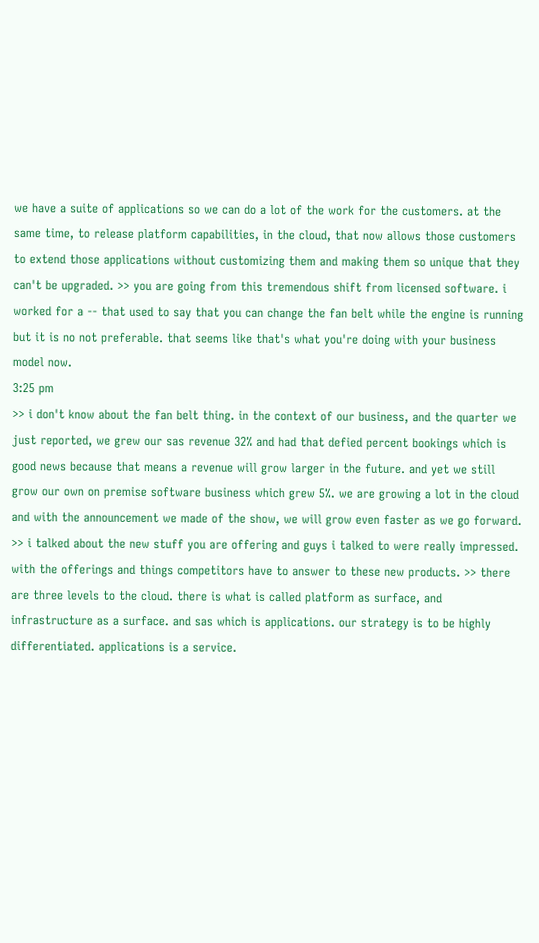we have a suite of applications so we can do a lot of the work for the customers. at the same time, to release platform capabilities, in the cloud, that now allows those customers to extend those applications without customizing them and making them so unique that they can't be upgraded. >> you are going from this tremendous shift from licensed software. i worked for a -- that used to say that you can change the fan belt while the engine is running but it is no not preferable. that seems like that's what you're doing with your business model now.
3:25 pm
>> i don't know about the fan belt thing. in the context of our business, and the quarter we just reported, we grew our sas revenue 32% and had that defied percent bookings which is good news because that means a revenue will grow larger in the future. and yet we still grow our own on premise software business which grew 5%. we are growing a lot in the cloud and with the announcement we made of the show, we will grow even faster as we go forward. >> i talked about the new stuff you are offering and guys i talked to were really impressed. with the offerings and things competitors have to answer to these new products. >> there are three levels to the cloud. there is what is called platform as surface, and infrastructure as a surface. and sas which is applications. our strategy is to be highly differentiated. applications is a service.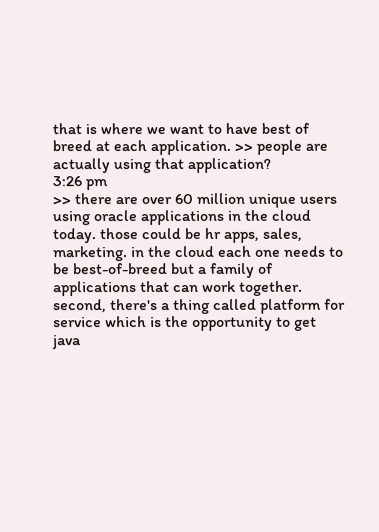that is where we want to have best of breed at each application. >> people are actually using that application?
3:26 pm
>> there are over 60 million unique users using oracle applications in the cloud today. those could be hr apps, sales, marketing. in the cloud each one needs to be best-of-breed but a family of applications that can work together. second, there's a thing called platform for service which is the opportunity to get java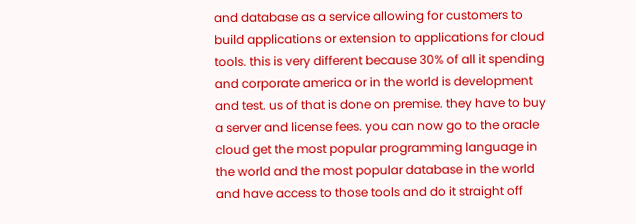and database as a service allowing for customers to build applications or extension to applications for cloud tools. this is very different because 30% of all it spending and corporate america or in the world is development and test. us of that is done on premise. they have to buy a server and license fees. you can now go to the oracle cloud get the most popular programming language in the world and the most popular database in the world and have access to those tools and do it straight off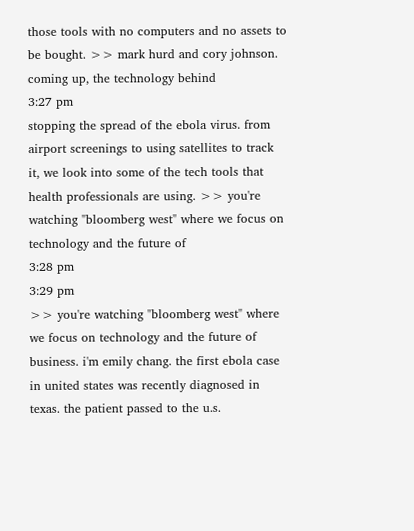those tools with no computers and no assets to be bought. >> mark hurd and cory johnson. coming up, the technology behind
3:27 pm
stopping the spread of the ebola virus. from airport screenings to using satellites to track it, we look into some of the tech tools that health professionals are using. >> you're watching "bloomberg west" where we focus on technology and the future of
3:28 pm
3:29 pm
>> you're watching "bloomberg west" where we focus on technology and the future of business. i'm emily chang. the first ebola case in united states was recently diagnosed in texas. the patient passed to the u.s.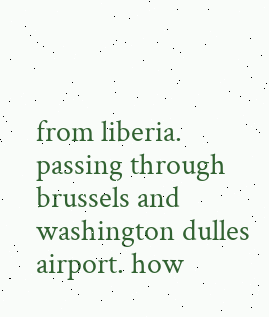from liberia. passing through brussels and washington dulles airport. how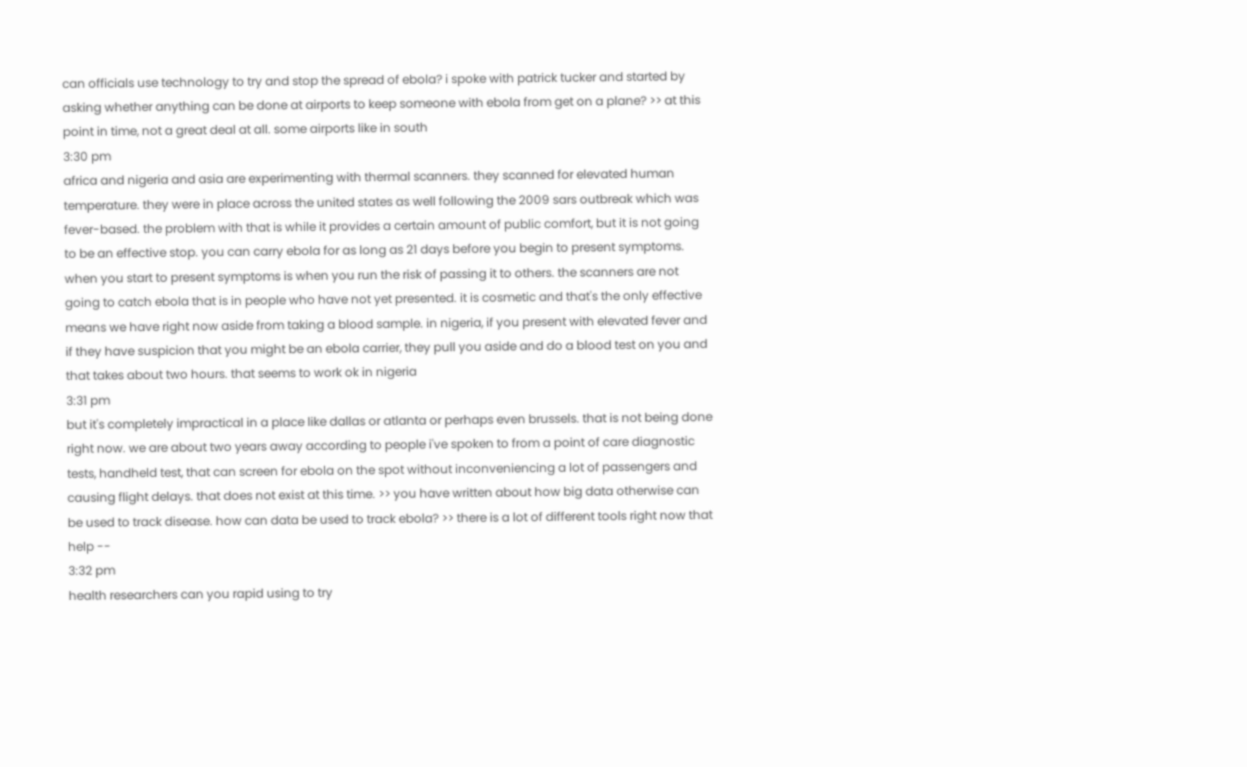can officials use technology to try and stop the spread of ebola? i spoke with patrick tucker and started by asking whether anything can be done at airports to keep someone with ebola from get on a plane? >> at this point in time, not a great deal at all. some airports like in south
3:30 pm
africa and nigeria and asia are experimenting with thermal scanners. they scanned for elevated human temperature. they were in place across the united states as well following the 2009 sars outbreak which was fever-based. the problem with that is while it provides a certain amount of public comfort, but it is not going to be an effective stop. you can carry ebola for as long as 21 days before you begin to present symptoms. when you start to present symptoms is when you run the risk of passing it to others. the scanners are not going to catch ebola that is in people who have not yet presented. it is cosmetic and that's the only effective means we have right now aside from taking a blood sample. in nigeria, if you present with elevated fever and if they have suspicion that you might be an ebola carrier, they pull you aside and do a blood test on you and that takes about two hours. that seems to work ok in nigeria
3:31 pm
but it's completely impractical in a place like dallas or atlanta or perhaps even brussels. that is not being done right now. we are about two years away according to people i've spoken to from a point of care diagnostic tests, handheld test, that can screen for ebola on the spot without inconveniencing a lot of passengers and causing flight delays. that does not exist at this time. >> you have written about how big data otherwise can be used to track disease. how can data be used to track ebola? >> there is a lot of different tools right now that help --
3:32 pm
health researchers can you rapid using to try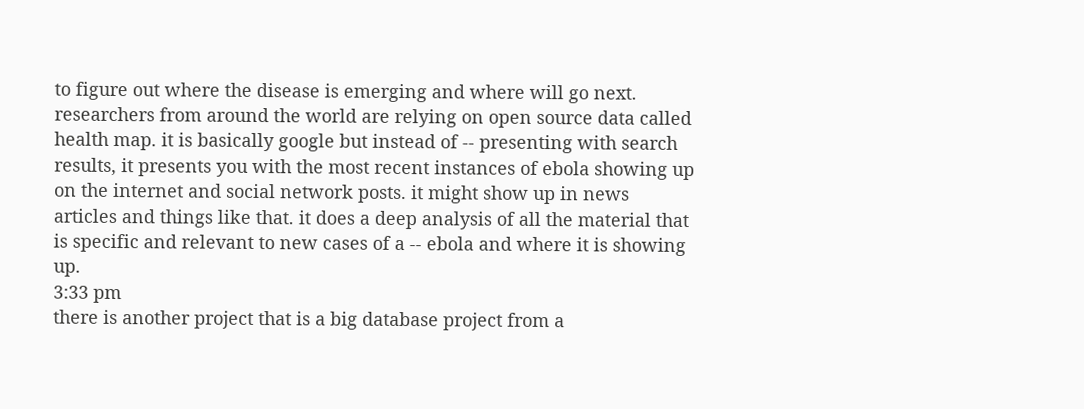to figure out where the disease is emerging and where will go next. researchers from around the world are relying on open source data called health map. it is basically google but instead of -- presenting with search results, it presents you with the most recent instances of ebola showing up on the internet and social network posts. it might show up in news articles and things like that. it does a deep analysis of all the material that is specific and relevant to new cases of a -- ebola and where it is showing up.
3:33 pm
there is another project that is a big database project from a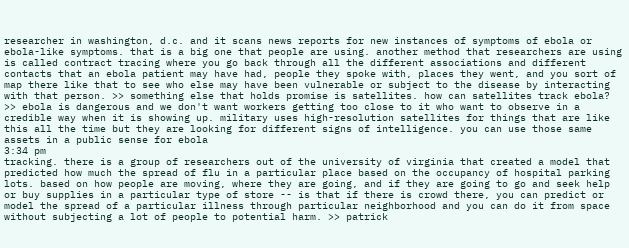researcher in washington, d.c. and it scans news reports for new instances of symptoms of ebola or ebola-like symptoms. that is a big one that people are using. another method that researchers are using is called contract tracing where you go back through all the different associations and different contacts that an ebola patient may have had, people they spoke with, places they went, and you sort of map there like that to see who else may have been vulnerable or subject to the disease by interacting with that person. >> something else that holds promise is satellites. how can satellites track ebola? >> ebola is dangerous and we don't want workers getting too close to it who want to observe in a credible way when it is showing up. military uses high-resolution satellites for things that are like this all the time but they are looking for different signs of intelligence. you can use those same assets in a public sense for ebola
3:34 pm
tracking. there is a group of researchers out of the university of virginia that created a model that predicted how much the spread of flu in a particular place based on the occupancy of hospital parking lots. based on how people are moving, where they are going, and if they are going to go and seek help or buy supplies in a particular type of store -- is that if there is crowd there, you can predict or model the spread of a particular illness through particular neighborhood and you can do it from space without subjecting a lot of people to potential harm. >> patrick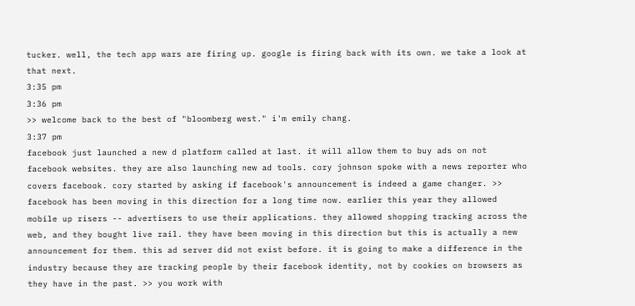tucker. well, the tech app wars are firing up. google is firing back with its own. we take a look at that next.
3:35 pm
3:36 pm
>> welcome back to the best of "bloomberg west." i'm emily chang.
3:37 pm
facebook just launched a new d platform called at last. it will allow them to buy ads on not facebook websites. they are also launching new ad tools. cory johnson spoke with a news reporter who covers facebook. cory started by asking if facebook's announcement is indeed a game changer. >> facebook has been moving in this direction for a long time now. earlier this year they allowed mobile up risers -- advertisers to use their applications. they allowed shopping tracking across the web, and they bought live rail. they have been moving in this direction but this is actually a new announcement for them. this ad server did not exist before. it is going to make a difference in the industry because they are tracking people by their facebook identity, not by cookies on browsers as they have in the past. >> you work with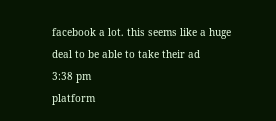facebook a lot. this seems like a huge deal to be able to take their ad
3:38 pm
platform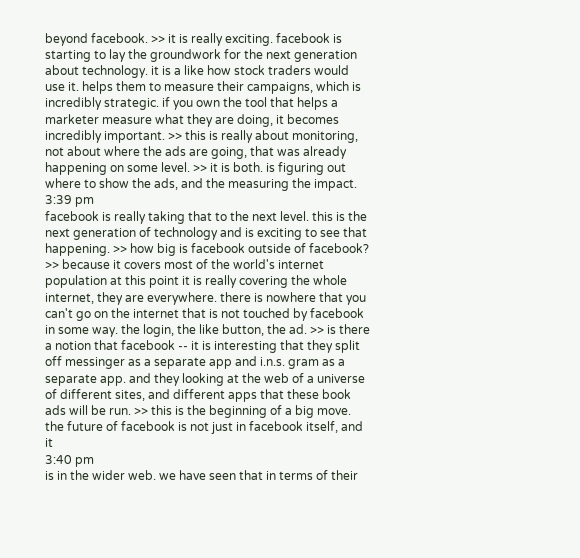beyond facebook. >> it is really exciting. facebook is starting to lay the groundwork for the next generation about technology. it is a like how stock traders would use it. helps them to measure their campaigns, which is incredibly strategic. if you own the tool that helps a marketer measure what they are doing, it becomes incredibly important. >> this is really about monitoring, not about where the ads are going, that was already happening on some level. >> it is both. is figuring out where to show the ads, and the measuring the impact.
3:39 pm
facebook is really taking that to the next level. this is the next generation of technology and is exciting to see that happening. >> how big is facebook outside of facebook? >> because it covers most of the world's internet population at this point it is really covering the whole internet, they are everywhere. there is nowhere that you can't go on the internet that is not touched by facebook in some way. the login, the like button, the ad. >> is there a notion that facebook -- it is interesting that they split off messinger as a separate app and i.n.s. gram as a separate app. and they looking at the web of a universe of different sites, and different apps that these book ads will be run. >> this is the beginning of a big move. the future of facebook is not just in facebook itself, and it
3:40 pm
is in the wider web. we have seen that in terms of their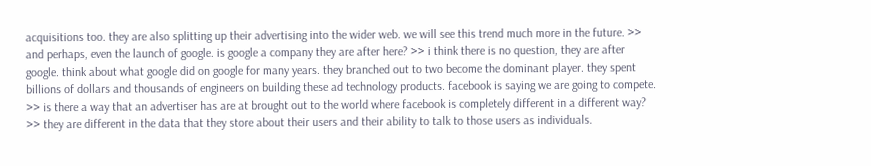acquisitions too. they are also splitting up their advertising into the wider web. we will see this trend much more in the future. >> and perhaps, even the launch of google. is google a company they are after here? >> i think there is no question, they are after google. think about what google did on google for many years. they branched out to two become the dominant player. they spent billions of dollars and thousands of engineers on building these ad technology products. facebook is saying we are going to compete. >> is there a way that an advertiser has are at brought out to the world where facebook is completely different in a different way? >> they are different in the data that they store about their users and their ability to talk to those users as individuals.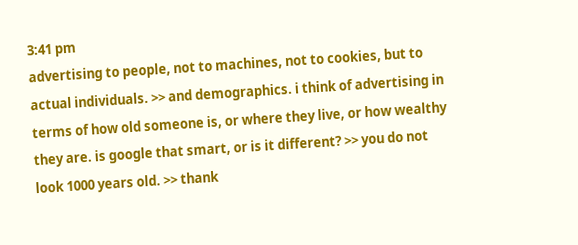3:41 pm
advertising to people, not to machines, not to cookies, but to actual individuals. >> and demographics. i think of advertising in terms of how old someone is, or where they live, or how wealthy they are. is google that smart, or is it different? >> you do not look 1000 years old. >> thank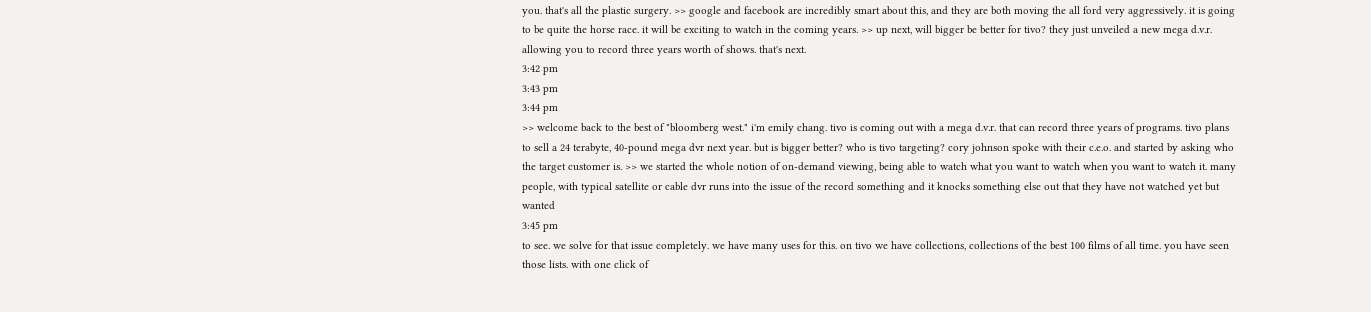you. that's all the plastic surgery. >> google and facebook are incredibly smart about this, and they are both moving the all ford very aggressively. it is going to be quite the horse race. it will be exciting to watch in the coming years. >> up next, will bigger be better for tivo? they just unveiled a new mega d.v.r. allowing you to record three years worth of shows. that's next.
3:42 pm
3:43 pm
3:44 pm
>> welcome back to the best of "bloomberg west." i'm emily chang. tivo is coming out with a mega d.v.r. that can record three years of programs. tivo plans to sell a 24 terabyte, 40-pound mega dvr next year. but is bigger better? who is tivo targeting? cory johnson spoke with their c.e.o. and started by asking who the target customer is. >> we started the whole notion of on-demand viewing, being able to watch what you want to watch when you want to watch it. many people, with typical satellite or cable dvr runs into the issue of the record something and it knocks something else out that they have not watched yet but wanted
3:45 pm
to see. we solve for that issue completely. we have many uses for this. on tivo we have collections, collections of the best 100 films of all time. you have seen those lists. with one click of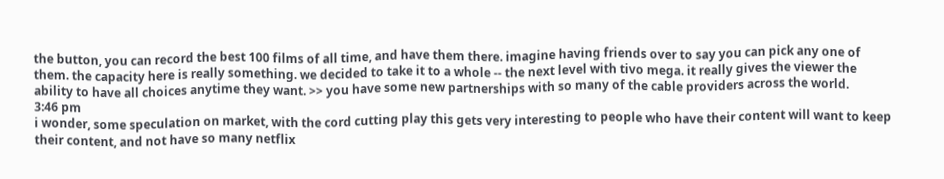the button, you can record the best 100 films of all time, and have them there. imagine having friends over to say you can pick any one of them. the capacity here is really something. we decided to take it to a whole -- the next level with tivo mega. it really gives the viewer the ability to have all choices anytime they want. >> you have some new partnerships with so many of the cable providers across the world.
3:46 pm
i wonder, some speculation on market, with the cord cutting play this gets very interesting to people who have their content will want to keep their content, and not have so many netflix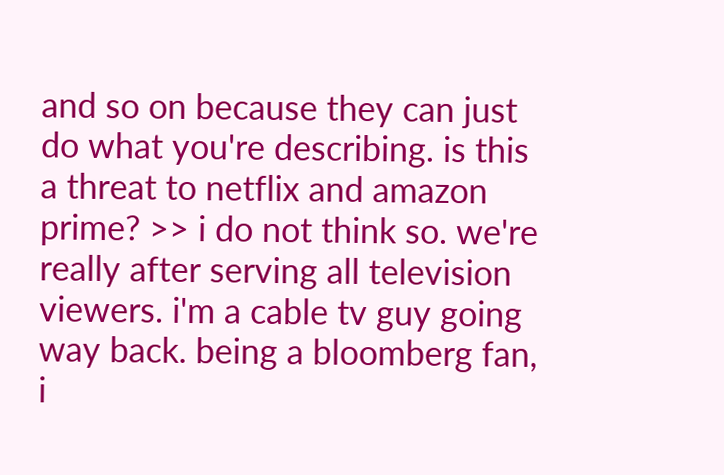and so on because they can just do what you're describing. is this a threat to netflix and amazon prime? >> i do not think so. we're really after serving all television viewers. i'm a cable tv guy going way back. being a bloomberg fan, i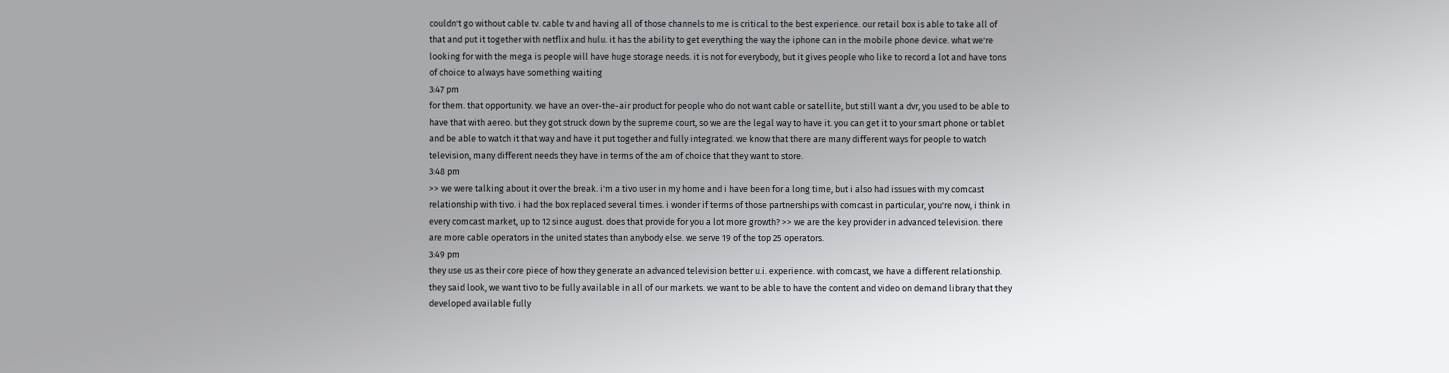couldn't go without cable tv. cable tv and having all of those channels to me is critical to the best experience. our retail box is able to take all of that and put it together with netflix and hulu. it has the ability to get everything the way the iphone can in the mobile phone device. what we're looking for with the mega is people will have huge storage needs. it is not for everybody, but it gives people who like to record a lot and have tons of choice to always have something waiting
3:47 pm
for them. that opportunity. we have an over-the-air product for people who do not want cable or satellite, but still want a dvr, you used to be able to have that with aereo. but they got struck down by the supreme court, so we are the legal way to have it. you can get it to your smart phone or tablet and be able to watch it that way and have it put together and fully integrated. we know that there are many different ways for people to watch television, many different needs they have in terms of the am of choice that they want to store.
3:48 pm
>> we were talking about it over the break. i'm a tivo user in my home and i have been for a long time, but i also had issues with my comcast relationship with tivo. i had the box replaced several times. i wonder if terms of those partnerships with comcast in particular, you're now, i think in every comcast market, up to 12 since august. does that provide for you a lot more growth? >> we are the key provider in advanced television. there are more cable operators in the united states than anybody else. we serve 19 of the top 25 operators.
3:49 pm
they use us as their core piece of how they generate an advanced television better u.i. experience. with comcast, we have a different relationship. they said look, we want tivo to be fully available in all of our markets. we want to be able to have the content and video on demand library that they developed available fully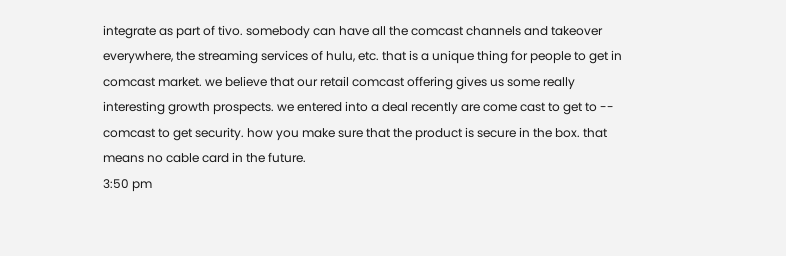integrate as part of tivo. somebody can have all the comcast channels and takeover everywhere, the streaming services of hulu, etc. that is a unique thing for people to get in comcast market. we believe that our retail comcast offering gives us some really interesting growth prospects. we entered into a deal recently are come cast to get to -- comcast to get security. how you make sure that the product is secure in the box. that means no cable card in the future.
3:50 pm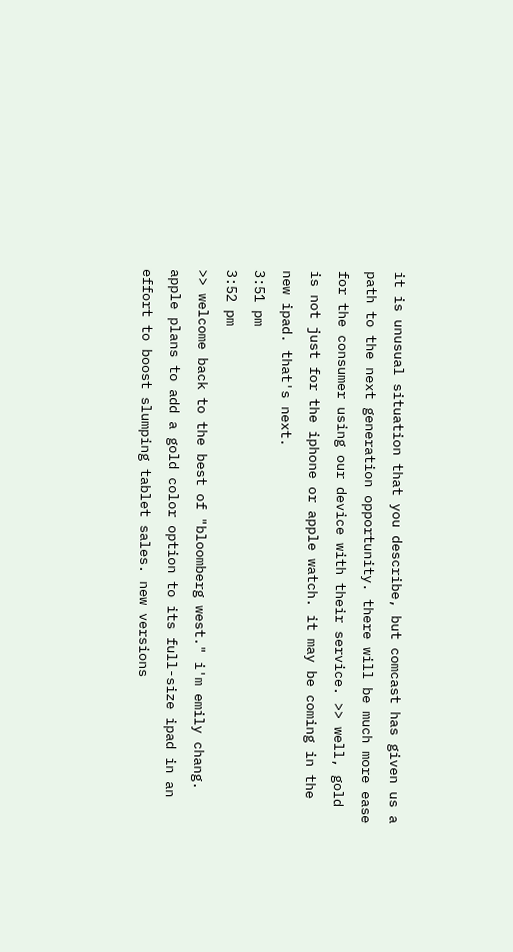it is unusual situation that you describe, but comcast has given us a path to the next generation opportunity. there will be much more ease for the consumer using our device with their service. >> well, gold is not just for the iphone or apple watch. it may be coming in the new ipad. that's next.
3:51 pm
3:52 pm
>> welcome back to the best of "bloomberg west." i'm emily chang. apple plans to add a gold color option to its full-size ipad in an effort to boost slumping tablet sales. new versions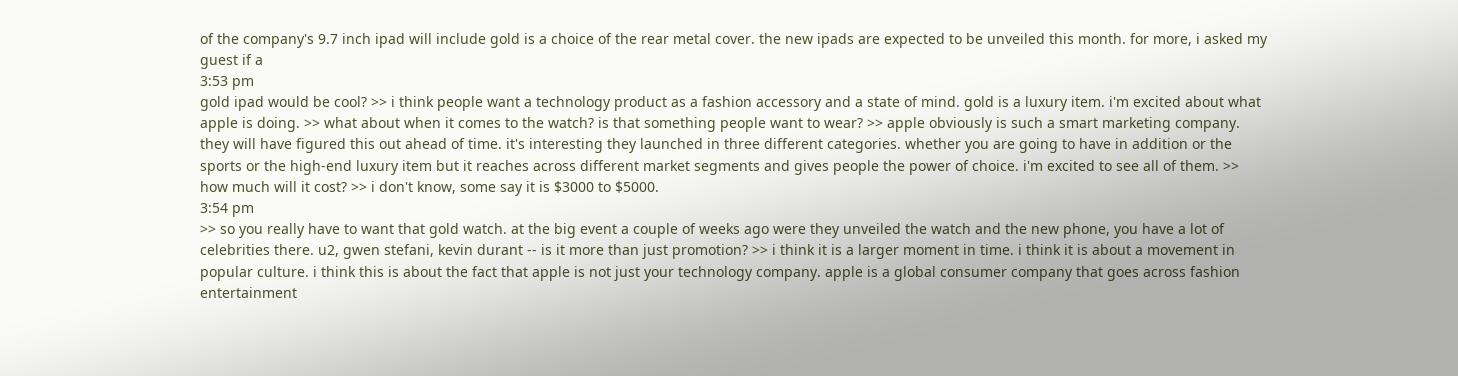of the company's 9.7 inch ipad will include gold is a choice of the rear metal cover. the new ipads are expected to be unveiled this month. for more, i asked my guest if a
3:53 pm
gold ipad would be cool? >> i think people want a technology product as a fashion accessory and a state of mind. gold is a luxury item. i'm excited about what apple is doing. >> what about when it comes to the watch? is that something people want to wear? >> apple obviously is such a smart marketing company. they will have figured this out ahead of time. it's interesting they launched in three different categories. whether you are going to have in addition or the sports or the high-end luxury item but it reaches across different market segments and gives people the power of choice. i'm excited to see all of them. >> how much will it cost? >> i don't know, some say it is $3000 to $5000.
3:54 pm
>> so you really have to want that gold watch. at the big event a couple of weeks ago were they unveiled the watch and the new phone, you have a lot of celebrities there. u2, gwen stefani, kevin durant -- is it more than just promotion? >> i think it is a larger moment in time. i think it is about a movement in popular culture. i think this is about the fact that apple is not just your technology company. apple is a global consumer company that goes across fashion entertainment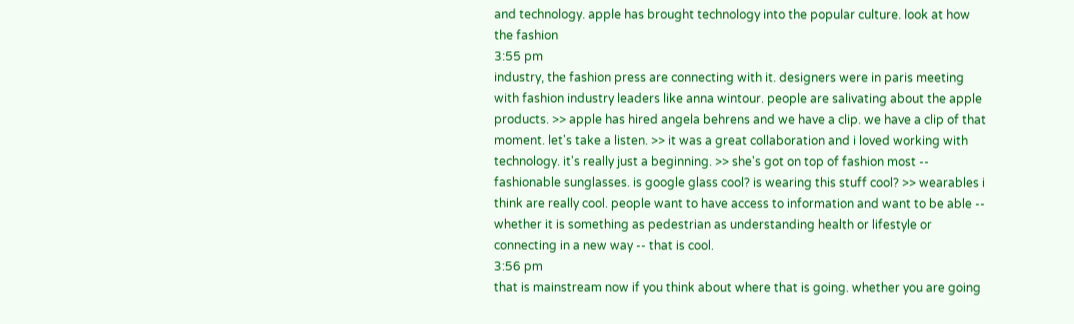and technology. apple has brought technology into the popular culture. look at how the fashion
3:55 pm
industry, the fashion press are connecting with it. designers were in paris meeting with fashion industry leaders like anna wintour. people are salivating about the apple products. >> apple has hired angela behrens and we have a clip. we have a clip of that moment. let's take a listen. >> it was a great collaboration and i loved working with technology. it's really just a beginning. >> she's got on top of fashion most -- fashionable sunglasses. is google glass cool? is wearing this stuff cool? >> wearables i think are really cool. people want to have access to information and want to be able -- whether it is something as pedestrian as understanding health or lifestyle or connecting in a new way -- that is cool.
3:56 pm
that is mainstream now if you think about where that is going. whether you are going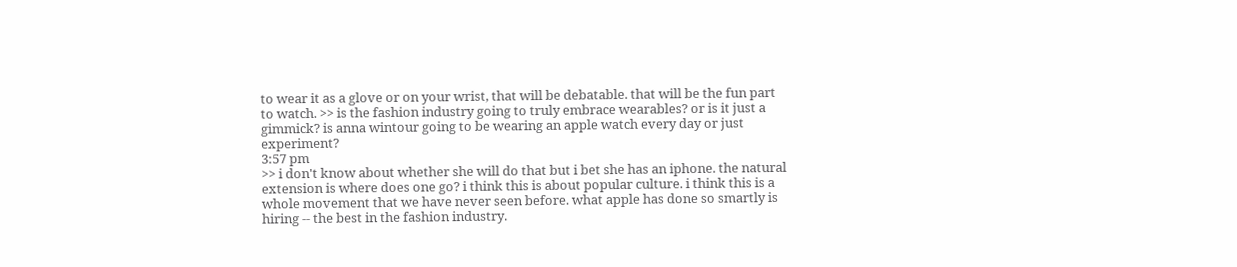to wear it as a glove or on your wrist, that will be debatable. that will be the fun part to watch. >> is the fashion industry going to truly embrace wearables? or is it just a gimmick? is anna wintour going to be wearing an apple watch every day or just experiment?
3:57 pm
>> i don't know about whether she will do that but i bet she has an iphone. the natural extension is where does one go? i think this is about popular culture. i think this is a whole movement that we have never seen before. what apple has done so smartly is hiring -- the best in the fashion industry.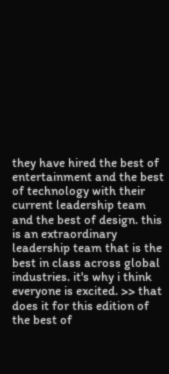they have hired the best of entertainment and the best of technology with their current leadership team and the best of design. this is an extraordinary leadership team that is the best in class across global industries. it's why i think everyone is excited. >> that does it for this edition of the best of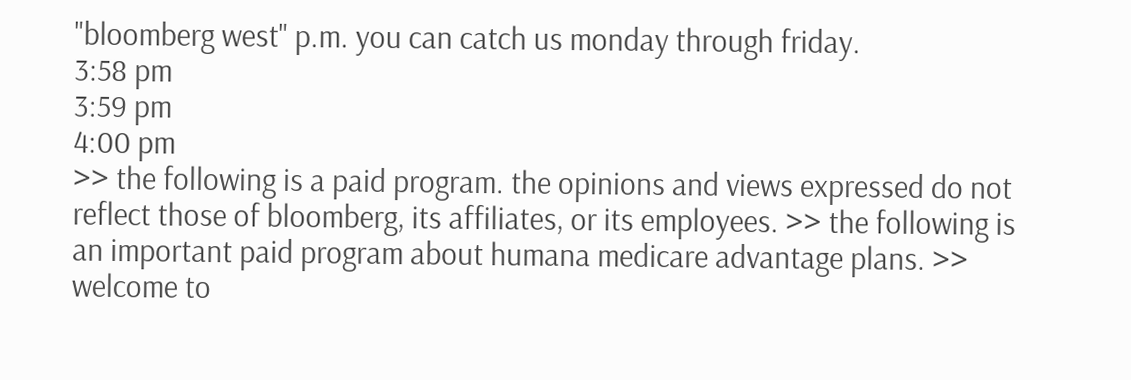"bloomberg west" p.m. you can catch us monday through friday.
3:58 pm
3:59 pm
4:00 pm
>> the following is a paid program. the opinions and views expressed do not reflect those of bloomberg, its affiliates, or its employees. >> the following is an important paid program about humana medicare advantage plans. >> welcome to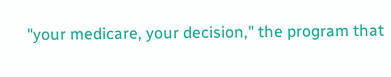"your medicare, your decision," the program that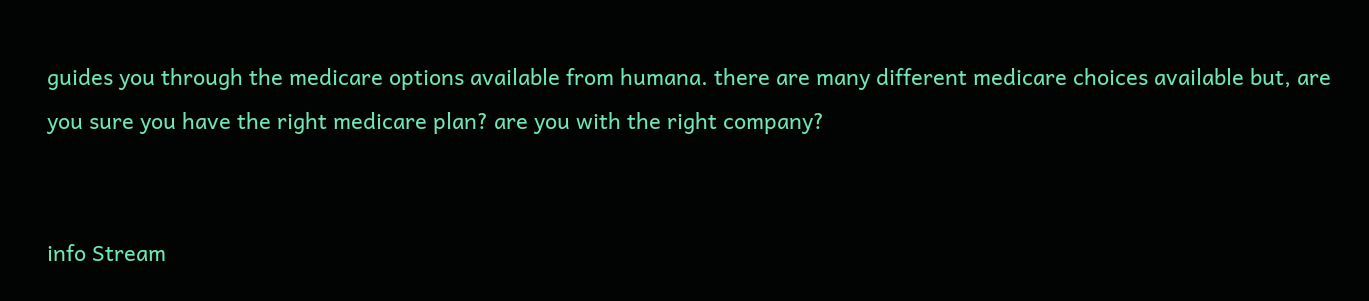guides you through the medicare options available from humana. there are many different medicare choices available but, are you sure you have the right medicare plan? are you with the right company?


info Stream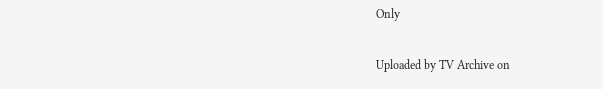Only

Uploaded by TV Archive on